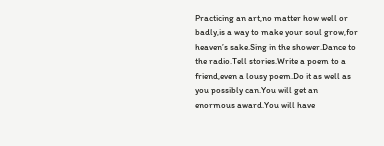Practicing an art,no matter how well or badly,is a way to make your soul grow,for heaven’s sake.Sing in the shower.Dance to the radio.Tell stories.Write a poem to a friend,even a lousy poem.Do it as well as you possibly can.You will get an enormous award.You will have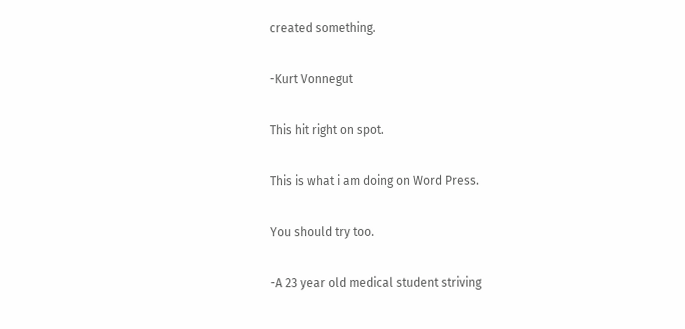created something.

-Kurt Vonnegut

This hit right on spot.

This is what i am doing on Word Press.

You should try too.

-A 23 year old medical student striving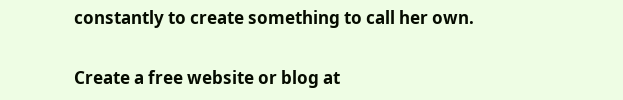constantly to create something to call her own.


Create a free website or blog at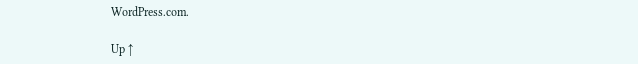WordPress.com.

Up ↑